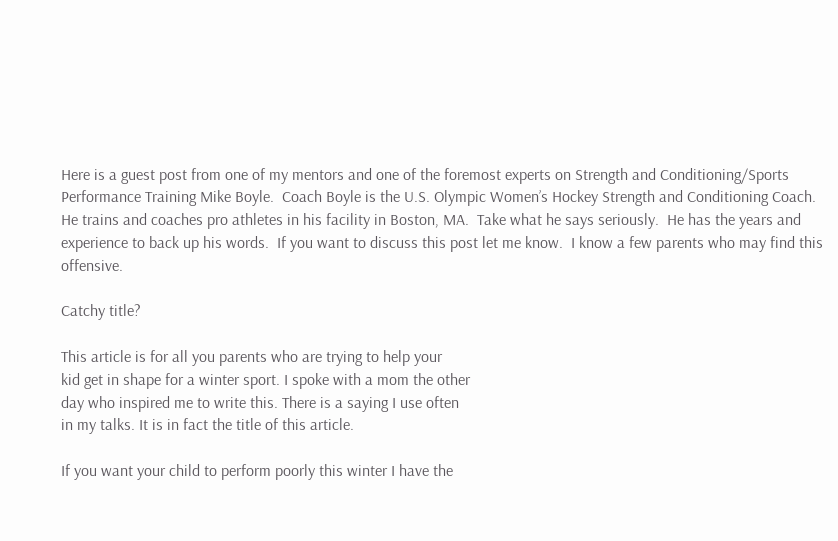Here is a guest post from one of my mentors and one of the foremost experts on Strength and Conditioning/Sports Performance Training Mike Boyle.  Coach Boyle is the U.S. Olympic Women’s Hockey Strength and Conditioning Coach.  He trains and coaches pro athletes in his facility in Boston, MA.  Take what he says seriously.  He has the years and experience to back up his words.  If you want to discuss this post let me know.  I know a few parents who may find this offensive.

Catchy title?

This article is for all you parents who are trying to help your
kid get in shape for a winter sport. I spoke with a mom the other
day who inspired me to write this. There is a saying I use often
in my talks. It is in fact the title of this article.

If you want your child to perform poorly this winter I have the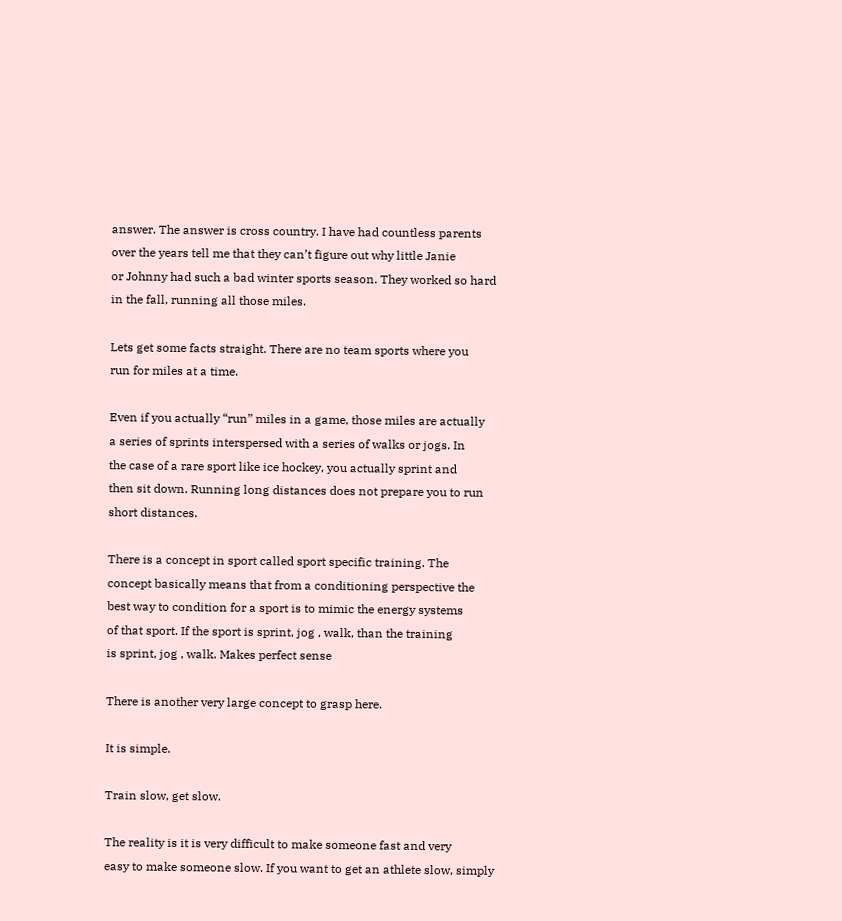answer. The answer is cross country. I have had countless parents
over the years tell me that they can’t figure out why little Janie
or Johnny had such a bad winter sports season. They worked so hard
in the fall, running all those miles.

Lets get some facts straight. There are no team sports where you
run for miles at a time.

Even if you actually “run” miles in a game, those miles are actually
a series of sprints interspersed with a series of walks or jogs. In
the case of a rare sport like ice hockey, you actually sprint and
then sit down. Running long distances does not prepare you to run
short distances.

There is a concept in sport called sport specific training. The
concept basically means that from a conditioning perspective the
best way to condition for a sport is to mimic the energy systems
of that sport. If the sport is sprint, jog , walk, than the training
is sprint, jog , walk. Makes perfect sense

There is another very large concept to grasp here.

It is simple.

Train slow, get slow.

The reality is it is very difficult to make someone fast and very
easy to make someone slow. If you want to get an athlete slow, simply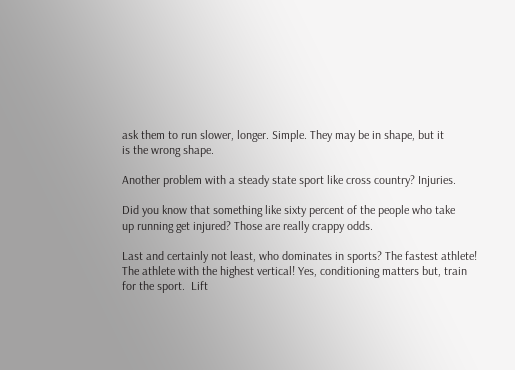ask them to run slower, longer. Simple. They may be in shape, but it
is the wrong shape.

Another problem with a steady state sport like cross country? Injuries.

Did you know that something like sixty percent of the people who take
up running get injured? Those are really crappy odds.

Last and certainly not least, who dominates in sports? The fastest athlete!
The athlete with the highest vertical! Yes, conditioning matters but, train
for the sport.  Lift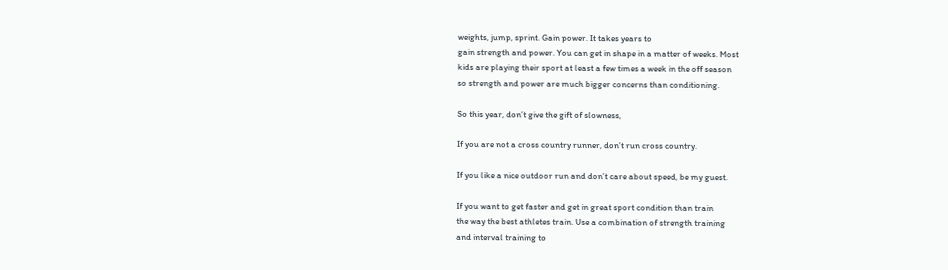weights, jump, sprint. Gain power. It takes years to
gain strength and power. You can get in shape in a matter of weeks. Most
kids are playing their sport at least a few times a week in the off season
so strength and power are much bigger concerns than conditioning.

So this year, don’t give the gift of slowness,

If you are not a cross country runner, don’t run cross country.

If you like a nice outdoor run and don’t care about speed, be my guest.

If you want to get faster and get in great sport condition than train
the way the best athletes train. Use a combination of strength training
and interval training to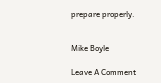prepare properly.


Mike Boyle

Leave A Comment